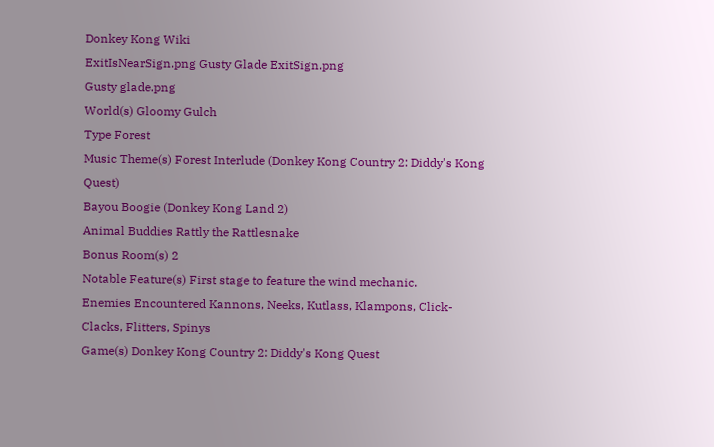Donkey Kong Wiki
ExitIsNearSign.png Gusty Glade ExitSign.png
Gusty glade.png
World(s) Gloomy Gulch
Type Forest
Music Theme(s) Forest Interlude (Donkey Kong Country 2: Diddy's Kong Quest)
Bayou Boogie (Donkey Kong Land 2)
Animal Buddies Rattly the Rattlesnake
Bonus Room(s) 2
Notable Feature(s) First stage to feature the wind mechanic.
Enemies Encountered Kannons, Neeks, Kutlass, Klampons, Click-Clacks, Flitters, Spinys
Game(s) Donkey Kong Country 2: Diddy's Kong Quest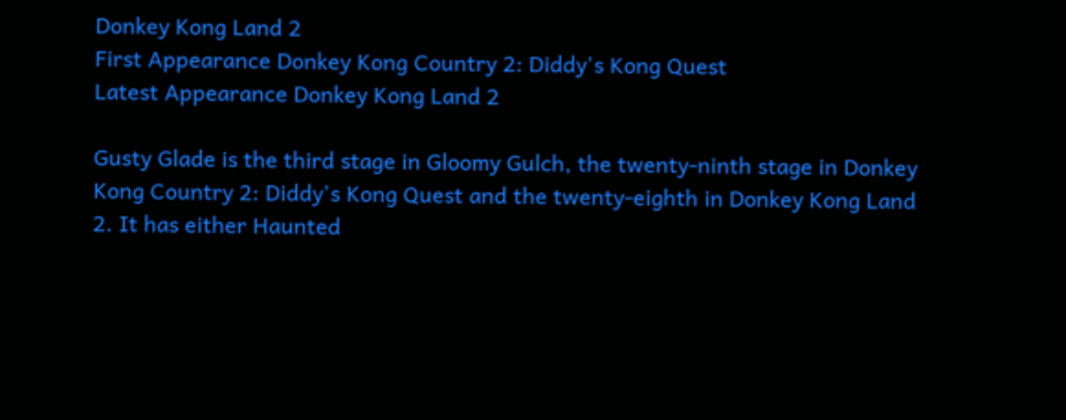Donkey Kong Land 2
First Appearance Donkey Kong Country 2: Diddy's Kong Quest
Latest Appearance Donkey Kong Land 2

Gusty Glade is the third stage in Gloomy Gulch, the twenty-ninth stage in Donkey Kong Country 2: Diddy's Kong Quest and the twenty-eighth in Donkey Kong Land 2. It has either Haunted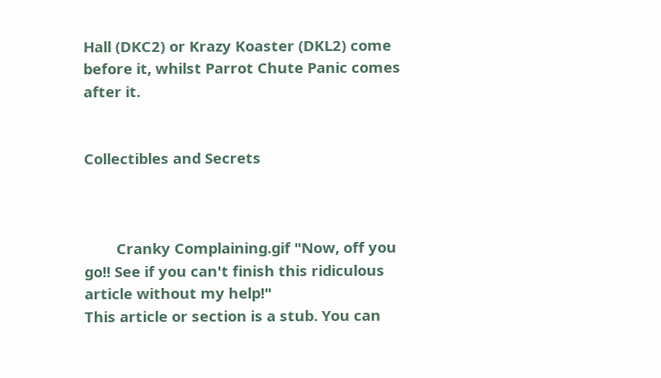Hall (DKC2) or Krazy Koaster (DKL2) come before it, whilst Parrot Chute Panic comes after it.


Collectibles and Secrets



        Cranky Complaining.gif "Now, off you go!! See if you can't finish this ridiculous article without my help!"
This article or section is a stub. You can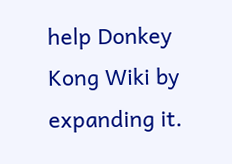help Donkey Kong Wiki by expanding it.